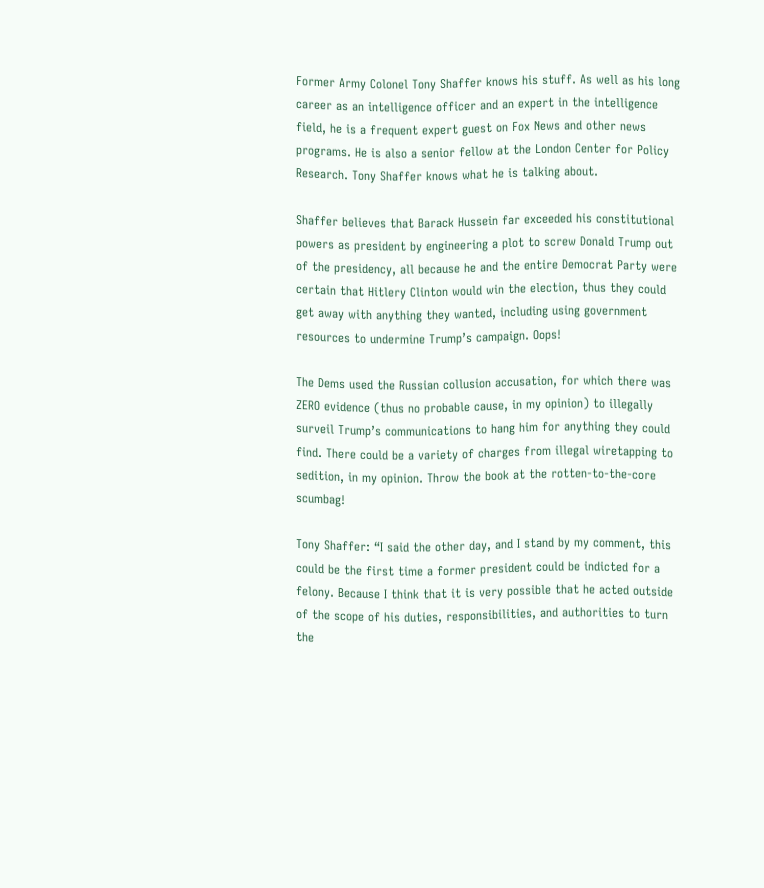Former Army Colonel Tony Shaffer knows his stuff. As well as his long career as an intelligence officer and an expert in the intelligence field, he is a frequent expert guest on Fox News and other news programs. He is also a senior fellow at the London Center for Policy Research. Tony Shaffer knows what he is talking about.

Shaffer believes that Barack Hussein far exceeded his constitutional powers as president by engineering a plot to screw Donald Trump out of the presidency, all because he and the entire Democrat Party were certain that Hitlery Clinton would win the election, thus they could get away with anything they wanted, including using government resources to undermine Trump’s campaign. Oops!

The Dems used the Russian collusion accusation, for which there was ZERO evidence (thus no probable cause, in my opinion) to illegally surveil Trump’s communications to hang him for anything they could find. There could be a variety of charges from illegal wiretapping to sedition, in my opinion. Throw the book at the rotten-to-the-core scumbag!

Tony Shaffer: “I said the other day, and I stand by my comment, this could be the first time a former president could be indicted for a felony. Because I think that it is very possible that he acted outside of the scope of his duties, responsibilities, and authorities to turn the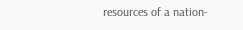resources of a nation-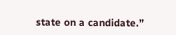state on a candidate.”